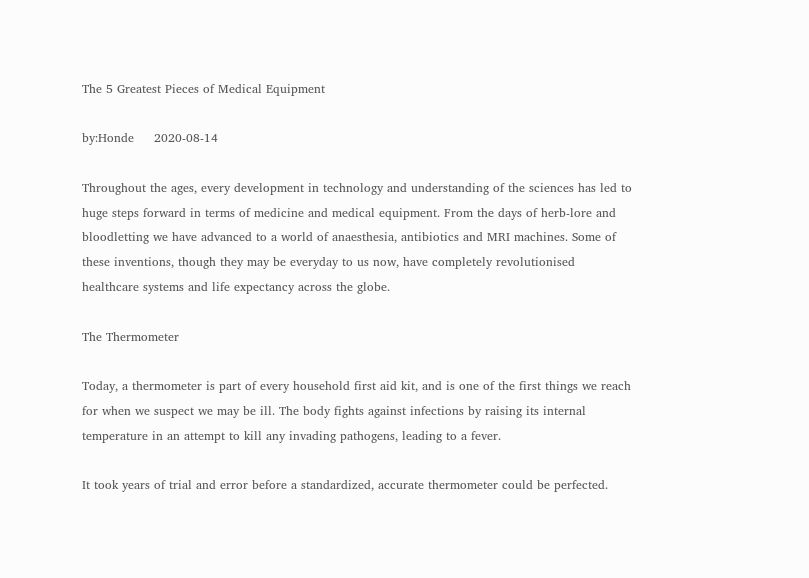The 5 Greatest Pieces of Medical Equipment

by:Honde     2020-08-14

Throughout the ages, every development in technology and understanding of the sciences has led to huge steps forward in terms of medicine and medical equipment. From the days of herb-lore and bloodletting we have advanced to a world of anaesthesia, antibiotics and MRI machines. Some of these inventions, though they may be everyday to us now, have completely revolutionised healthcare systems and life expectancy across the globe.

The Thermometer

Today, a thermometer is part of every household first aid kit, and is one of the first things we reach for when we suspect we may be ill. The body fights against infections by raising its internal temperature in an attempt to kill any invading pathogens, leading to a fever.

It took years of trial and error before a standardized, accurate thermometer could be perfected.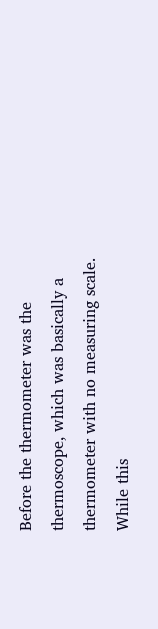Before the thermometer was the thermoscope, which was basically a thermometer with no measuring scale. While this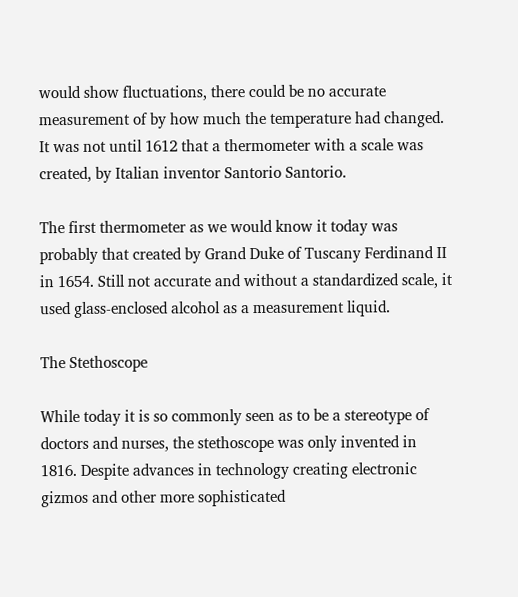would show fluctuations, there could be no accurate measurement of by how much the temperature had changed. It was not until 1612 that a thermometer with a scale was created, by Italian inventor Santorio Santorio.

The first thermometer as we would know it today was probably that created by Grand Duke of Tuscany Ferdinand II in 1654. Still not accurate and without a standardized scale, it used glass-enclosed alcohol as a measurement liquid.

The Stethoscope

While today it is so commonly seen as to be a stereotype of doctors and nurses, the stethoscope was only invented in 1816. Despite advances in technology creating electronic gizmos and other more sophisticated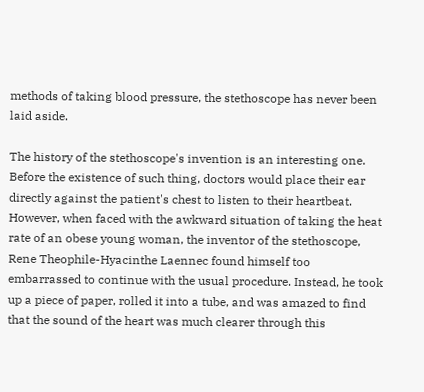methods of taking blood pressure, the stethoscope has never been laid aside.

The history of the stethoscope's invention is an interesting one. Before the existence of such thing, doctors would place their ear directly against the patient's chest to listen to their heartbeat. However, when faced with the awkward situation of taking the heat rate of an obese young woman, the inventor of the stethoscope, Rene Theophile-Hyacinthe Laennec found himself too embarrassed to continue with the usual procedure. Instead, he took up a piece of paper, rolled it into a tube, and was amazed to find that the sound of the heart was much clearer through this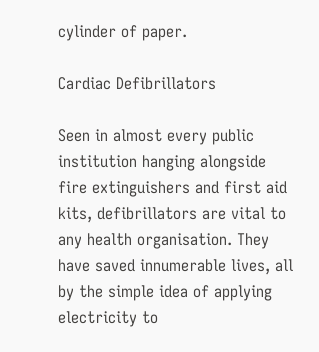cylinder of paper.

Cardiac Defibrillators

Seen in almost every public institution hanging alongside fire extinguishers and first aid kits, defibrillators are vital to any health organisation. They have saved innumerable lives, all by the simple idea of applying electricity to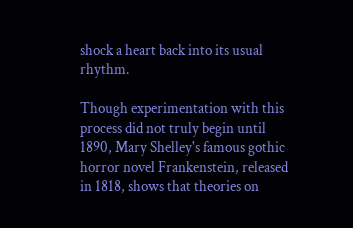shock a heart back into its usual rhythm.

Though experimentation with this process did not truly begin until 1890, Mary Shelley's famous gothic horror novel Frankenstein, released in 1818, shows that theories on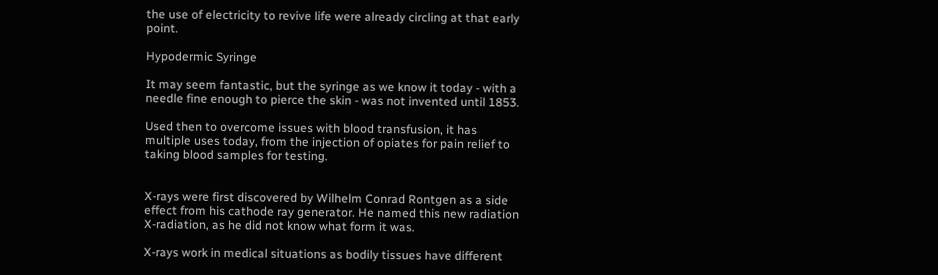the use of electricity to revive life were already circling at that early point.

Hypodermic Syringe

It may seem fantastic, but the syringe as we know it today - with a needle fine enough to pierce the skin - was not invented until 1853.

Used then to overcome issues with blood transfusion, it has multiple uses today, from the injection of opiates for pain relief to taking blood samples for testing.


X-rays were first discovered by Wilhelm Conrad Rontgen as a side effect from his cathode ray generator. He named this new radiation X-radiation, as he did not know what form it was.

X-rays work in medical situations as bodily tissues have different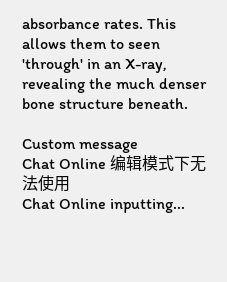absorbance rates. This allows them to seen 'through' in an X-ray, revealing the much denser bone structure beneath.

Custom message
Chat Online 编辑模式下无法使用
Chat Online inputting...